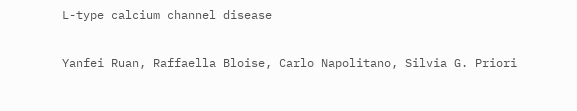L-type calcium channel disease

Yanfei Ruan, Raffaella Bloise, Carlo Napolitano, Silvia G. Priori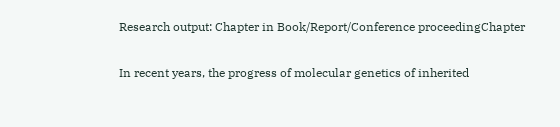Research output: Chapter in Book/Report/Conference proceedingChapter


In recent years, the progress of molecular genetics of inherited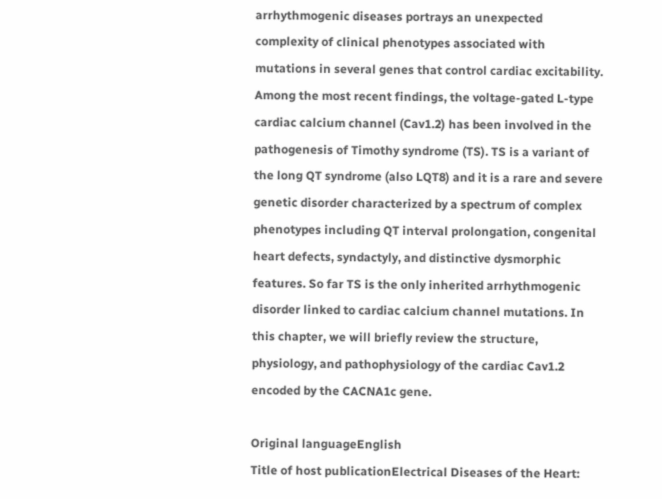arrhythmogenic diseases portrays an unexpected complexity of clinical phenotypes associated with mutations in several genes that control cardiac excitability. Among the most recent findings, the voltage-gated L-type cardiac calcium channel (Cav1.2) has been involved in the pathogenesis of Timothy syndrome (TS). TS is a variant of the long QT syndrome (also LQT8) and it is a rare and severe genetic disorder characterized by a spectrum of complex phenotypes including QT interval prolongation, congenital heart defects, syndactyly, and distinctive dysmorphic features. So far TS is the only inherited arrhythmogenic disorder linked to cardiac calcium channel mutations. In this chapter, we will briefly review the structure, physiology, and pathophysiology of the cardiac Cav1.2 encoded by the CACNA1c gene.

Original languageEnglish
Title of host publicationElectrical Diseases of the Heart: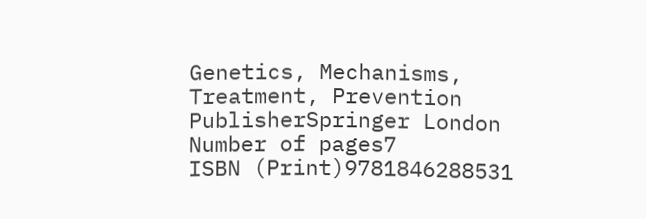Genetics, Mechanisms, Treatment, Prevention
PublisherSpringer London
Number of pages7
ISBN (Print)9781846288531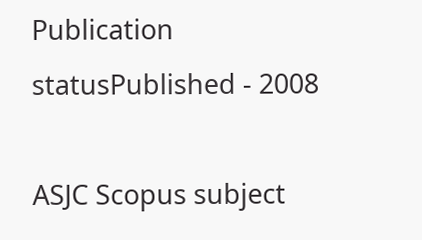Publication statusPublished - 2008

ASJC Scopus subject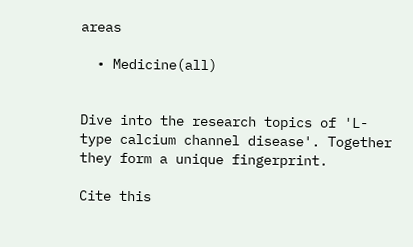areas

  • Medicine(all)


Dive into the research topics of 'L-type calcium channel disease'. Together they form a unique fingerprint.

Cite this